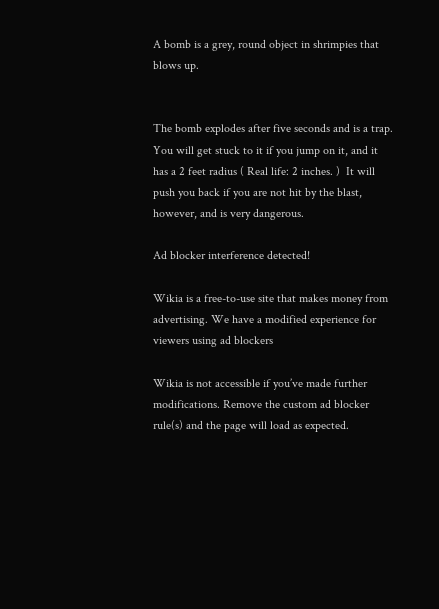A bomb is a grey, round object in shrimpies that blows up.


The bomb explodes after five seconds and is a trap.  You will get stuck to it if you jump on it, and it has a 2 feet radius ( Real life: 2 inches. )  It will push you back if you are not hit by the blast, however, and is very dangerous.

Ad blocker interference detected!

Wikia is a free-to-use site that makes money from advertising. We have a modified experience for viewers using ad blockers

Wikia is not accessible if you’ve made further modifications. Remove the custom ad blocker rule(s) and the page will load as expected.